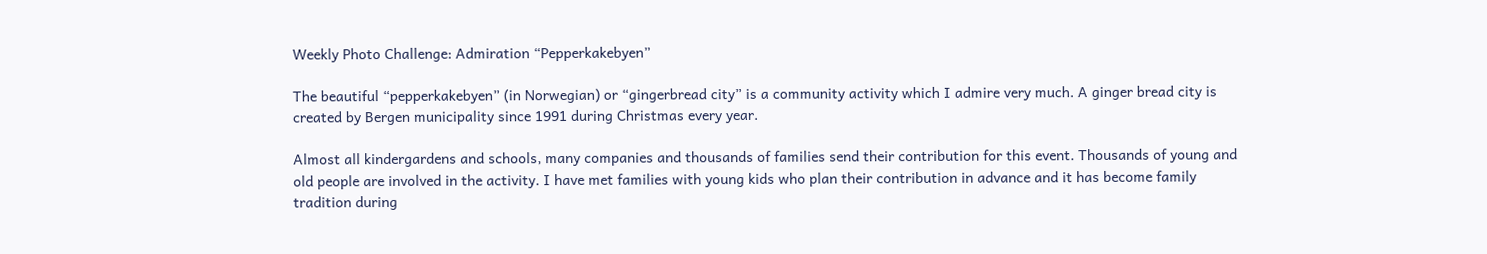Weekly Photo Challenge: Admiration “Pepperkakebyen”

The beautiful “pepperkakebyen” (in Norwegian) or “gingerbread city” is a community activity which I admire very much. A ginger bread city is created by Bergen municipality since 1991 during Christmas every year.

Almost all kindergardens and schools, many companies and thousands of families send their contribution for this event. Thousands of young and old people are involved in the activity. I have met families with young kids who plan their contribution in advance and it has become family tradition during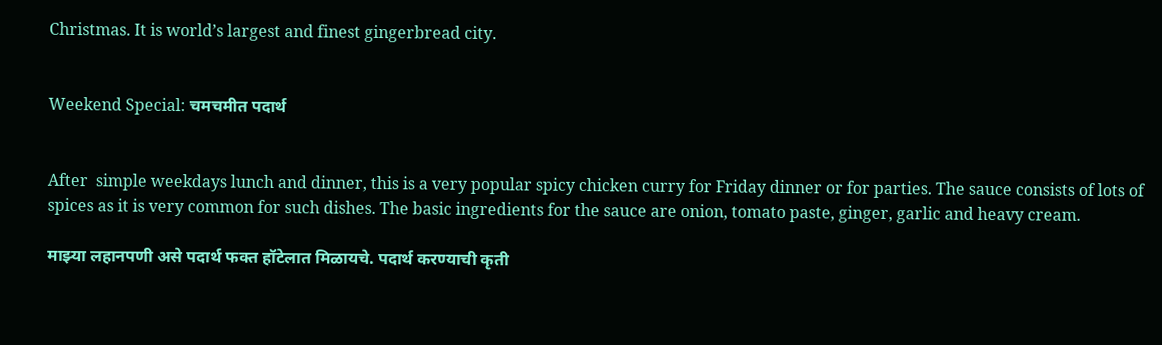Christmas. It is world’s largest and finest gingerbread city.


Weekend Special: चमचमीत पदार्थ


After  simple weekdays lunch and dinner, this is a very popular spicy chicken curry for Friday dinner or for parties. The sauce consists of lots of  spices as it is very common for such dishes. The basic ingredients for the sauce are onion, tomato paste, ginger, garlic and heavy cream.

माझ्या लहानपणी असे पदार्थ फक्त हॉटेलात मिळायचे. पदार्थ करण्याची कृती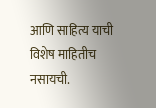आणि साहित्य याची विशेष माहितीच नसायची.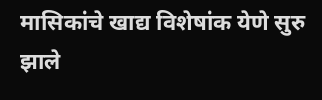मासिकांचे खाद्य विशेषांक येणे सुरु झाले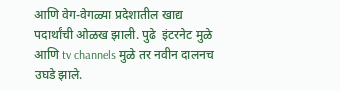आणि वेग-वेगळ्या प्रदेशातील खाद्य पदार्थांची ओळख झाली. पुढे  इंटरनेट मुळे आणि tv channels मुळे तर नवीन दालनच उघडे झाले.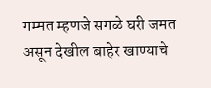गम्मत म्हणजे सगळे घरी जमत असून देखील बाहेर खाण्याचे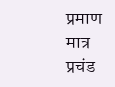प्रमाण मात्र प्रचंड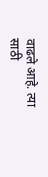वाढले आहे. त्या साठी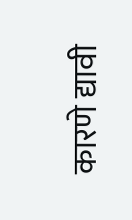कारणे द्यावी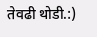तेवढी थोडी.:)